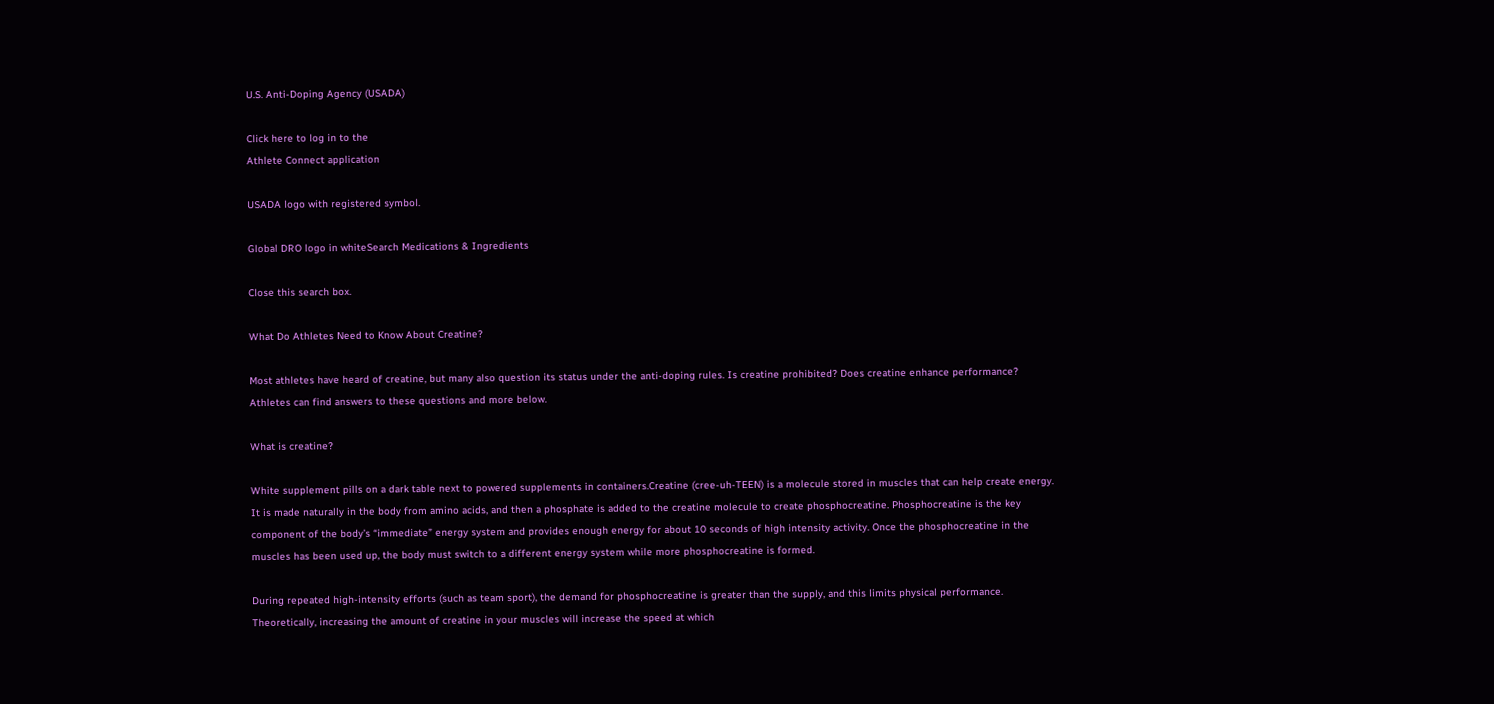U.S. Anti-Doping Agency (USADA)

Click here to log in to the
Athlete Connect application

USADA logo with registered symbol.

Global DRO logo in whiteSearch Medications & Ingredients

Close this search box.

What Do Athletes Need to Know About Creatine?

Most athletes have heard of creatine, but many also question its status under the anti-doping rules. Is creatine prohibited? Does creatine enhance performance? Athletes can find answers to these questions and more below.

What is creatine?

White supplement pills on a dark table next to powered supplements in containers.Creatine (cree-uh-TEEN) is a molecule stored in muscles that can help create energy. It is made naturally in the body from amino acids, and then a phosphate is added to the creatine molecule to create phosphocreatine. Phosphocreatine is the key component of the body’s “immediate” energy system and provides enough energy for about 10 seconds of high intensity activity. Once the phosphocreatine in the muscles has been used up, the body must switch to a different energy system while more phosphocreatine is formed.

During repeated high-intensity efforts (such as team sport), the demand for phosphocreatine is greater than the supply, and this limits physical performance. Theoretically, increasing the amount of creatine in your muscles will increase the speed at which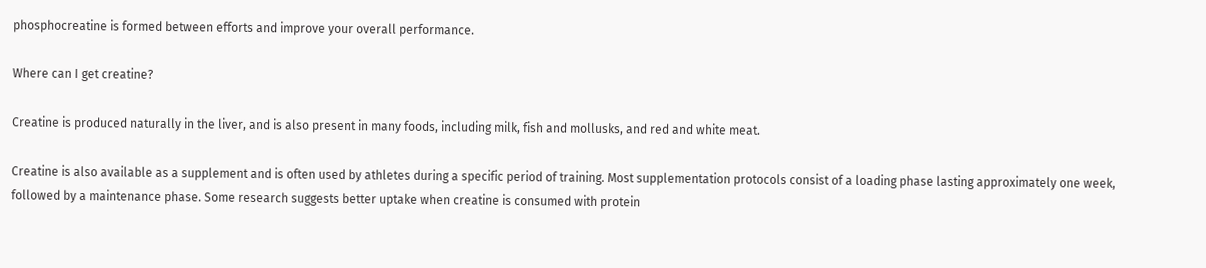phosphocreatine is formed between efforts and improve your overall performance.

Where can I get creatine?

Creatine is produced naturally in the liver, and is also present in many foods, including milk, fish and mollusks, and red and white meat.

Creatine is also available as a supplement and is often used by athletes during a specific period of training. Most supplementation protocols consist of a loading phase lasting approximately one week, followed by a maintenance phase. Some research suggests better uptake when creatine is consumed with protein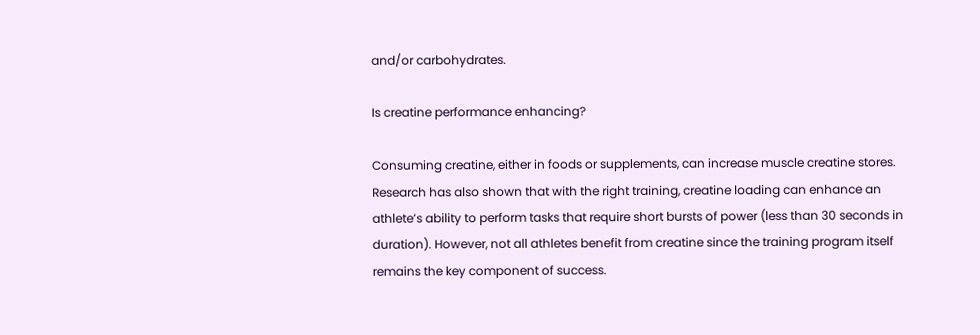and/or carbohydrates.

Is creatine performance enhancing?

Consuming creatine, either in foods or supplements, can increase muscle creatine stores. Research has also shown that with the right training, creatine loading can enhance an athlete’s ability to perform tasks that require short bursts of power (less than 30 seconds in duration). However, not all athletes benefit from creatine since the training program itself remains the key component of success.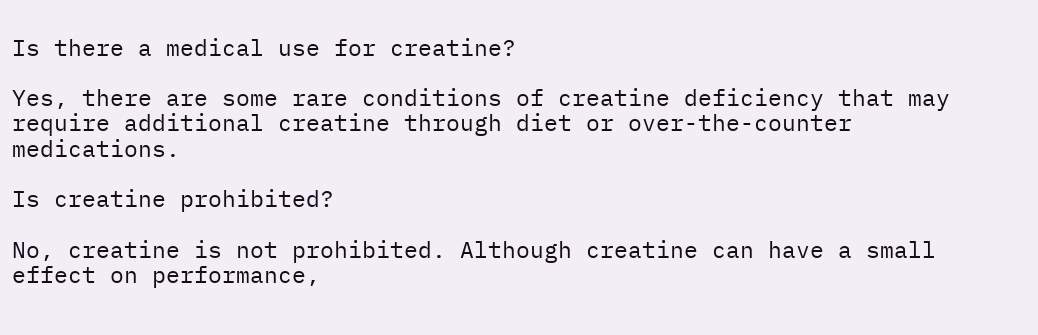Is there a medical use for creatine?

Yes, there are some rare conditions of creatine deficiency that may require additional creatine through diet or over-the-counter medications.

Is creatine prohibited?

No, creatine is not prohibited. Although creatine can have a small effect on performance,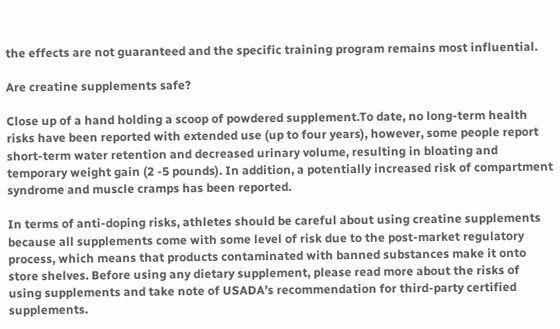the effects are not guaranteed and the specific training program remains most influential.

Are creatine supplements safe?

Close up of a hand holding a scoop of powdered supplement.To date, no long-term health risks have been reported with extended use (up to four years), however, some people report short-term water retention and decreased urinary volume, resulting in bloating and temporary weight gain (2 -5 pounds). In addition, a potentially increased risk of compartment syndrome and muscle cramps has been reported.

In terms of anti-doping risks, athletes should be careful about using creatine supplements because all supplements come with some level of risk due to the post-market regulatory process, which means that products contaminated with banned substances make it onto store shelves. Before using any dietary supplement, please read more about the risks of using supplements and take note of USADA’s recommendation for third-party certified supplements.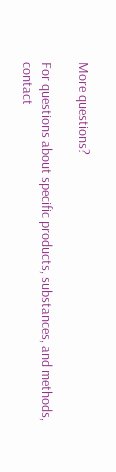More questions?

For questions about specific products, substances, and methods, contact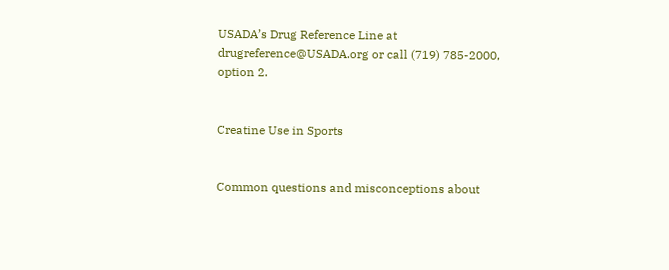USADA’s Drug Reference Line at drugreference@USADA.org or call (719) 785-2000, option 2.


Creatine Use in Sports


Common questions and misconceptions about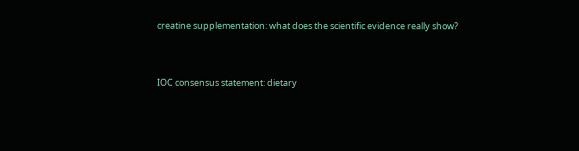creatine supplementation: what does the scientific evidence really show?


IOC consensus statement: dietary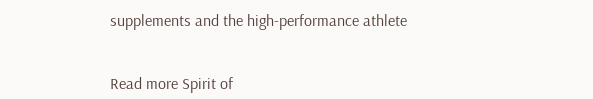supplements and the high-performance athlete


Read more Spirit of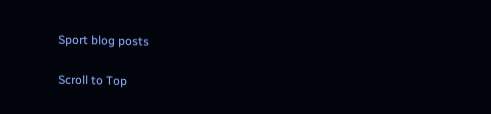Sport blog posts

Scroll to Top